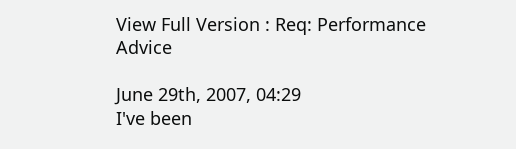View Full Version : Req: Performance Advice

June 29th, 2007, 04:29
I've been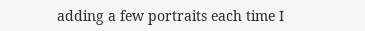adding a few portraits each time I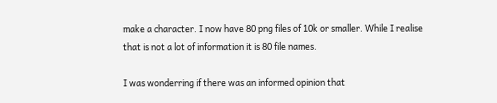make a character. I now have 80 png files of 10k or smaller. While I realise that is not a lot of information it is 80 file names.

I was wonderring if there was an informed opinion that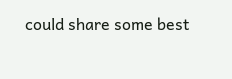could share some best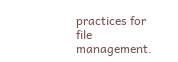practices for file management.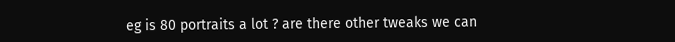eg is 80 portraits a lot ? are there other tweaks we can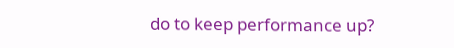do to keep performance up?